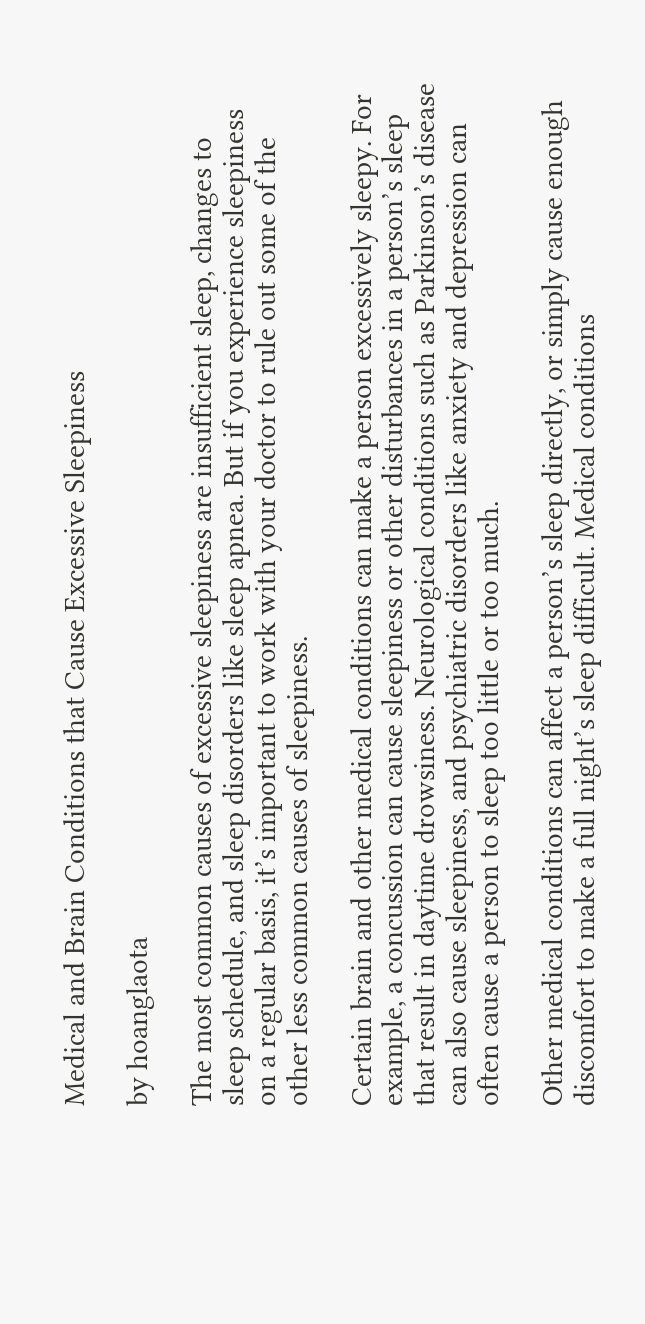Medical and Brain Conditions that Cause Excessive Sleepiness

by hoanglaota

The most common causes of excessive sleepiness are insufficient sleep, changes to sleep schedule, and sleep disorders like sleep apnea. But if you experience sleepiness on a regular basis, it’s important to work with your doctor to rule out some of the other less common causes of sleepiness.

Certain brain and other medical conditions can make a person excessively sleepy. For example, a concussion can cause sleepiness or other disturbances in a person’s sleep that result in daytime drowsiness. Neurological conditions such as Parkinson’s disease can also cause sleepiness, and psychiatric disorders like anxiety and depression can often cause a person to sleep too little or too much.

Other medical conditions can affect a person’s sleep directly, or simply cause enough discomfort to make a full night’s sleep difficult. Medical conditions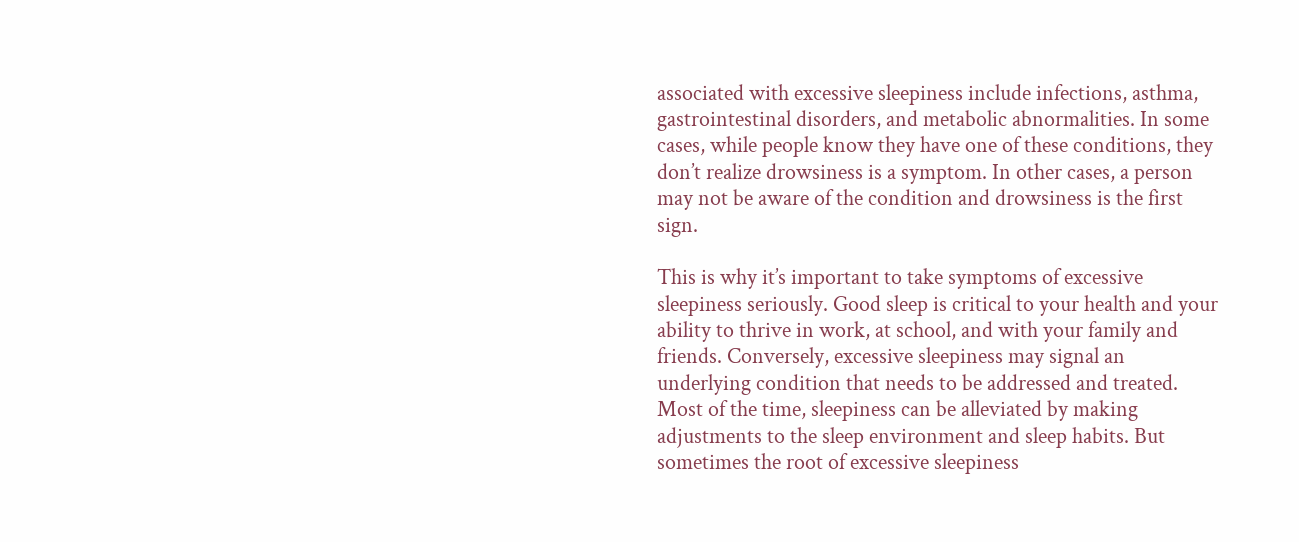associated with excessive sleepiness include infections, asthma, gastrointestinal disorders, and metabolic abnormalities. In some cases, while people know they have one of these conditions, they don’t realize drowsiness is a symptom. In other cases, a person may not be aware of the condition and drowsiness is the first sign.

This is why it’s important to take symptoms of excessive sleepiness seriously. Good sleep is critical to your health and your ability to thrive in work, at school, and with your family and friends. Conversely, excessive sleepiness may signal an underlying condition that needs to be addressed and treated. Most of the time, sleepiness can be alleviated by making adjustments to the sleep environment and sleep habits. But sometimes the root of excessive sleepiness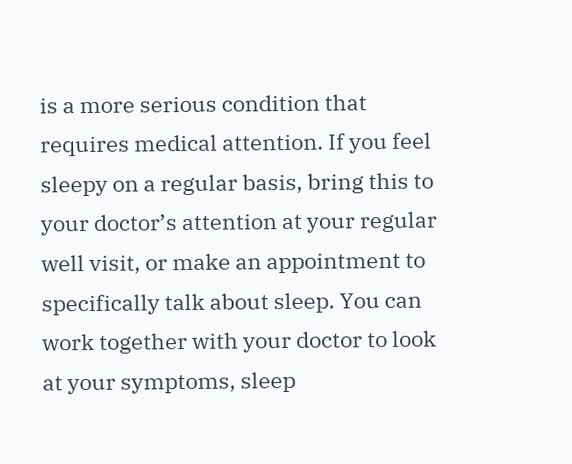is a more serious condition that requires medical attention. If you feel sleepy on a regular basis, bring this to your doctor’s attention at your regular well visit, or make an appointment to specifically talk about sleep. You can work together with your doctor to look at your symptoms, sleep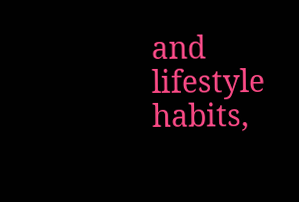and lifestyle habits,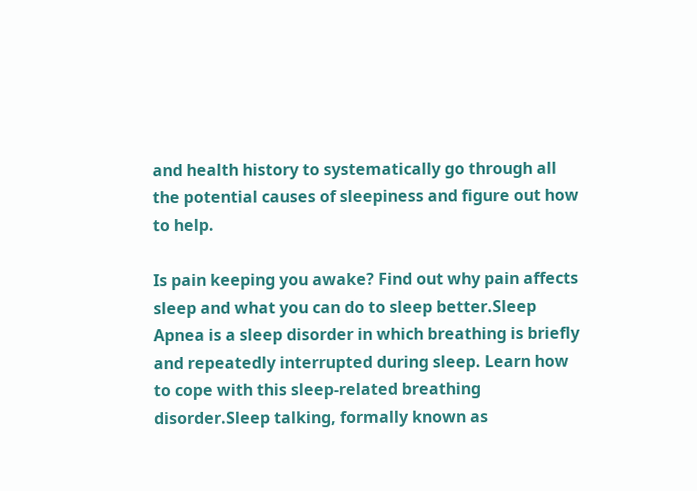and health history to systematically go through all the potential causes of sleepiness and figure out how to help.

Is pain keeping you awake? Find out why pain affects sleep and what you can do to sleep better.Sleep Apnea is a sleep disorder in which breathing is briefly and repeatedly interrupted during sleep. Learn how to cope with this sleep-related breathing disorder.Sleep talking, formally known as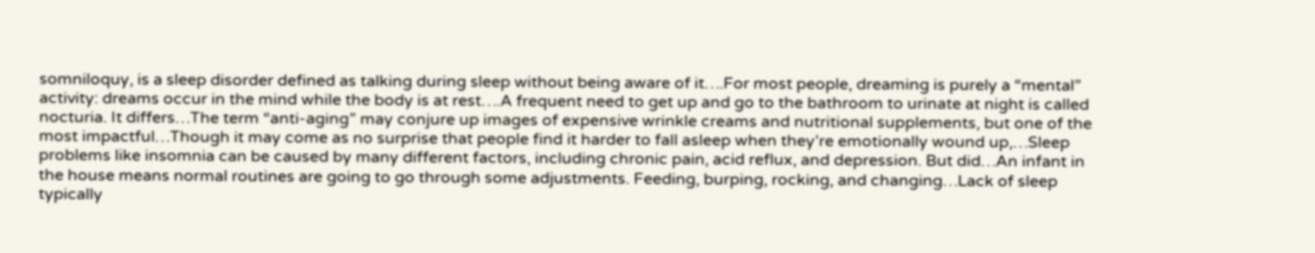somniloquy, is a sleep disorder defined as talking during sleep without being aware of it….For most people, dreaming is purely a “mental” activity: dreams occur in the mind while the body is at rest….A frequent need to get up and go to the bathroom to urinate at night is called nocturia. It differs…The term “anti-aging” may conjure up images of expensive wrinkle creams and nutritional supplements, but one of the most impactful…Though it may come as no surprise that people find it harder to fall asleep when they’re emotionally wound up,…Sleep problems like insomnia can be caused by many different factors, including chronic pain, acid reflux, and depression. But did…An infant in the house means normal routines are going to go through some adjustments. Feeding, burping, rocking, and changing…Lack of sleep typically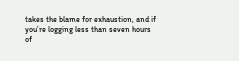takes the blame for exhaustion, and if you’re logging less than seven hours of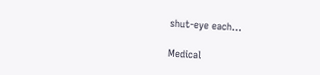shut-eye each…

Medical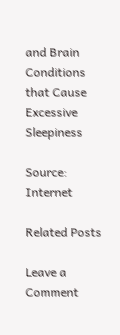and Brain Conditions that Cause Excessive Sleepiness

Source: Internet

Related Posts

Leave a Comment